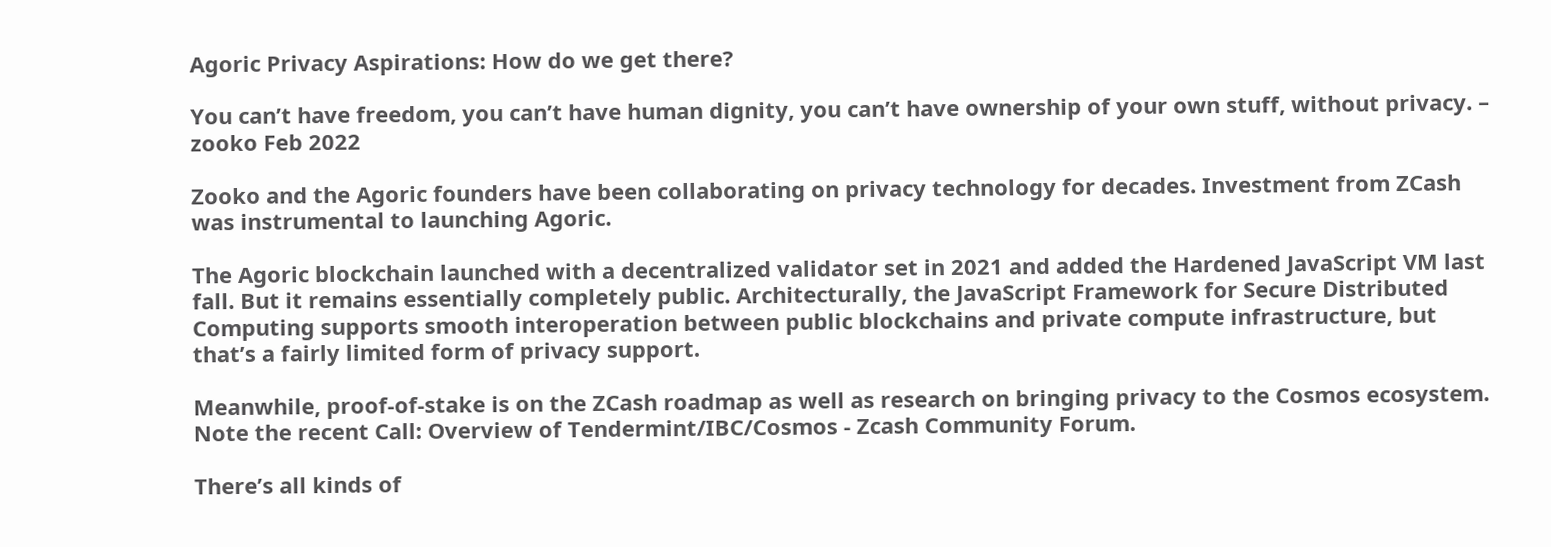Agoric Privacy Aspirations: How do we get there?

You can’t have freedom, you can’t have human dignity, you can’t have ownership of your own stuff, without privacy. – zooko Feb 2022

Zooko and the Agoric founders have been collaborating on privacy technology for decades. Investment from ZCash was instrumental to launching Agoric.

The Agoric blockchain launched with a decentralized validator set in 2021 and added the Hardened JavaScript VM last fall. But it remains essentially completely public. Architecturally, the JavaScript Framework for Secure Distributed Computing supports smooth interoperation between public blockchains and private compute infrastructure, but that’s a fairly limited form of privacy support.

Meanwhile, proof-of-stake is on the ZCash roadmap as well as research on bringing privacy to the Cosmos ecosystem. Note the recent Call: Overview of Tendermint/IBC/Cosmos - Zcash Community Forum.

There’s all kinds of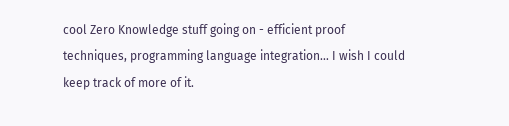cool Zero Knowledge stuff going on - efficient proof techniques, programming language integration… I wish I could keep track of more of it.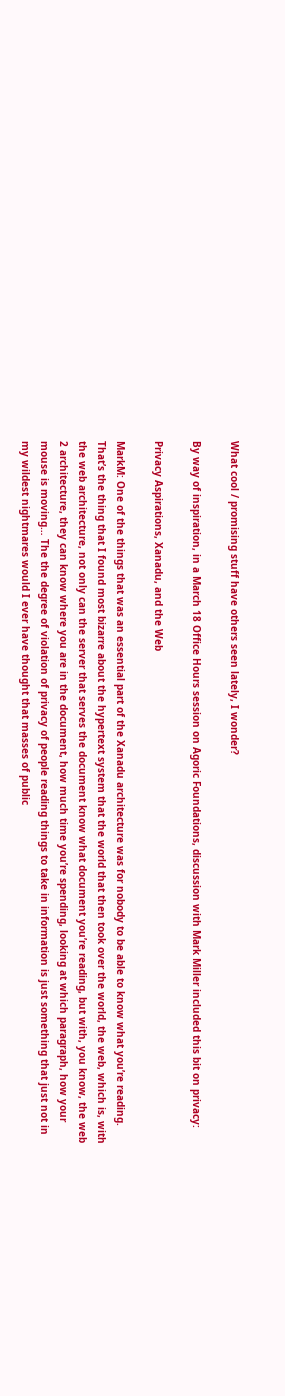What cool / promising stuff have others seen lately, I wonder?

By way of inspiration, in a March 18 Office Hours session on Agoric Foundations, discussion with Mark Miller included this bit on privacy:

Privacy Aspirations, Xanadu, and the Web

MarkM: One of the things that was an essential part of the Xanadu architecture was for nobody to be able to know what you’re reading. That’s the thing that I found most bizarre about the hypertext system that the world that then took over the world, the web, which is, with the web architecture, not only can the server that serves the document know what document you’re reading, but with, you know, the web 2 architecture, they can know where you are in the document, how much time you’re spending, looking at which paragraph, how your mouse is moving… The the degree of violation of privacy of people reading things to take in information is just something that just not in my wildest nightmares would I ever have thought that masses of public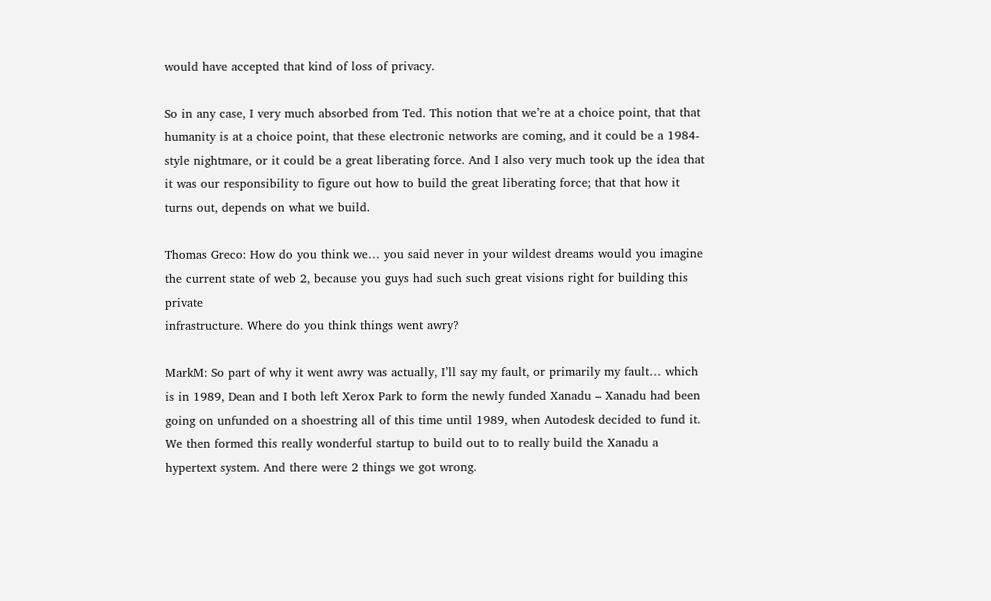would have accepted that kind of loss of privacy.

So in any case, I very much absorbed from Ted. This notion that we’re at a choice point, that that humanity is at a choice point, that these electronic networks are coming, and it could be a 1984-style nightmare, or it could be a great liberating force. And I also very much took up the idea that it was our responsibility to figure out how to build the great liberating force; that that how it turns out, depends on what we build.

Thomas Greco: How do you think we… you said never in your wildest dreams would you imagine the current state of web 2, because you guys had such such great visions right for building this private
infrastructure. Where do you think things went awry?

MarkM: So part of why it went awry was actually, I’ll say my fault, or primarily my fault… which is in 1989, Dean and I both left Xerox Park to form the newly funded Xanadu – Xanadu had been going on unfunded on a shoestring all of this time until 1989, when Autodesk decided to fund it. We then formed this really wonderful startup to build out to to really build the Xanadu a hypertext system. And there were 2 things we got wrong.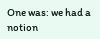One was: we had a notion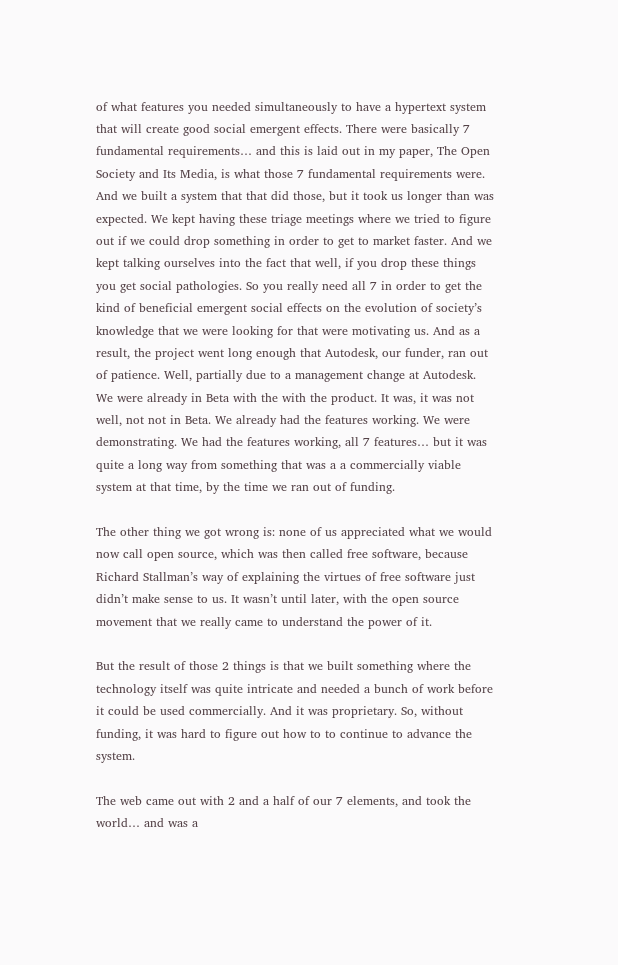of what features you needed simultaneously to have a hypertext system that will create good social emergent effects. There were basically 7 fundamental requirements… and this is laid out in my paper, The Open Society and Its Media, is what those 7 fundamental requirements were. And we built a system that that did those, but it took us longer than was expected. We kept having these triage meetings where we tried to figure out if we could drop something in order to get to market faster. And we kept talking ourselves into the fact that well, if you drop these things you get social pathologies. So you really need all 7 in order to get the kind of beneficial emergent social effects on the evolution of society’s knowledge that we were looking for that were motivating us. And as a result, the project went long enough that Autodesk, our funder, ran out of patience. Well, partially due to a management change at Autodesk. We were already in Beta with the with the product. It was, it was not well, not not in Beta. We already had the features working. We were demonstrating. We had the features working, all 7 features… but it was quite a long way from something that was a a commercially viable system at that time, by the time we ran out of funding.

The other thing we got wrong is: none of us appreciated what we would now call open source, which was then called free software, because Richard Stallman’s way of explaining the virtues of free software just didn’t make sense to us. It wasn’t until later, with the open source movement that we really came to understand the power of it.

But the result of those 2 things is that we built something where the technology itself was quite intricate and needed a bunch of work before it could be used commercially. And it was proprietary. So, without funding, it was hard to figure out how to to continue to advance the system.

The web came out with 2 and a half of our 7 elements, and took the world… and was a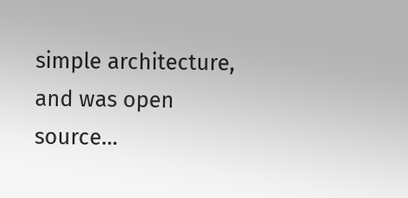simple architecture, and was open source…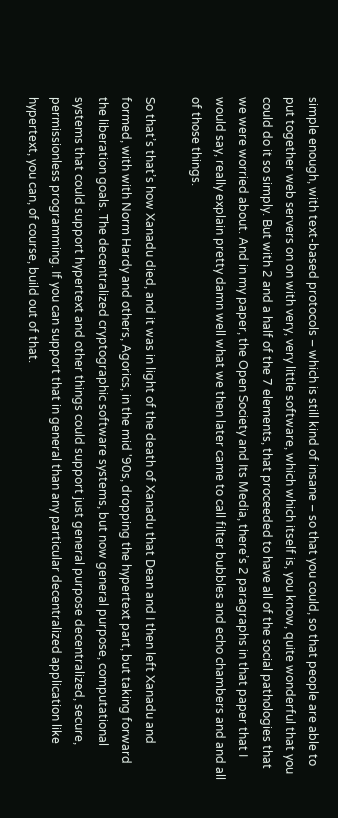simple enough, with text-based protocols – which is still kind of insane – so that you could, so that people are able to put together web servers on on with very, very little software, which which itself is, you know, quite wonderful that you could do it so simply. But with 2 and a half of the 7 elements, that proceeded to have all of the social pathologies that we were worried about. And in my paper, the Open Society and Its Media, there’s 2 paragraphs in that paper that I would say, really explain pretty damn well what we then later came to call filter bubbles and echo chambers and and all of those things.

So that’s that’s how Xanadu died, and it was in light of the death of Xanadu that Dean and I then left Xanadu and formed, with with Norm Hardy and others, Agorics, in the mid '90s, dropping the hypertext part, but taking forward the liberation goals. The decentralized cryptographic software systems, but now general purpose, computational systems that could support hypertext and other things could support just general purpose decentralized, secure, permissionless programming. If you can support that in general than any particular decentralized application like hypertext, you can, of course, build out of that.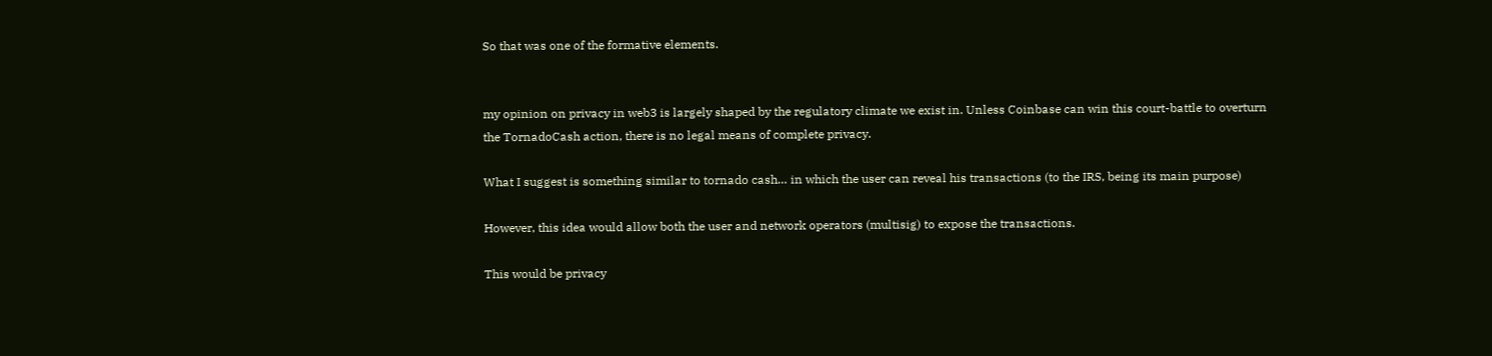So that was one of the formative elements.


my opinion on privacy in web3 is largely shaped by the regulatory climate we exist in. Unless Coinbase can win this court-battle to overturn the TornadoCash action, there is no legal means of complete privacy.

What I suggest is something similar to tornado cash… in which the user can reveal his transactions (to the IRS, being its main purpose)

However, this idea would allow both the user and network operators (multisig) to expose the transactions.

This would be privacy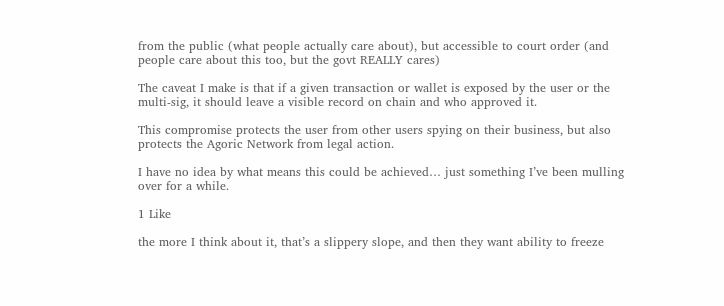from the public (what people actually care about), but accessible to court order (and people care about this too, but the govt REALLY cares)

The caveat I make is that if a given transaction or wallet is exposed by the user or the multi-sig, it should leave a visible record on chain and who approved it.

This compromise protects the user from other users spying on their business, but also protects the Agoric Network from legal action.

I have no idea by what means this could be achieved… just something I’ve been mulling over for a while.

1 Like

the more I think about it, that’s a slippery slope, and then they want ability to freeze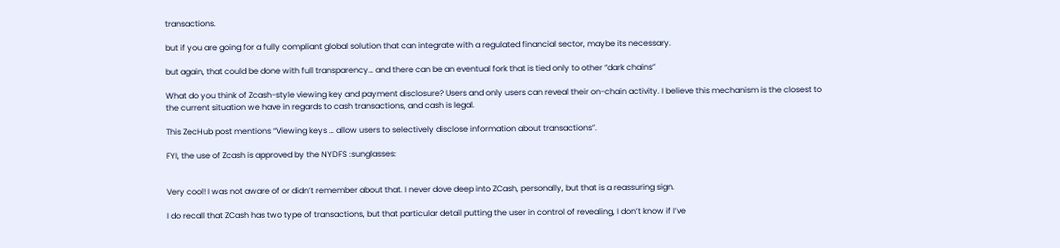transactions.

but if you are going for a fully compliant global solution that can integrate with a regulated financial sector, maybe its necessary.

but again, that could be done with full transparency… and there can be an eventual fork that is tied only to other “dark chains”

What do you think of Zcash-style viewing key and payment disclosure? Users and only users can reveal their on-chain activity. I believe this mechanism is the closest to the current situation we have in regards to cash transactions, and cash is legal.

This ZecHub post mentions “Viewing keys … allow users to selectively disclose information about transactions”.

FYI, the use of Zcash is approved by the NYDFS :sunglasses:


Very cool! I was not aware of or didn’t remember about that. I never dove deep into ZCash, personally, but that is a reassuring sign.

I do recall that ZCash has two type of transactions, but that particular detail putting the user in control of revealing, I don’t know if I’ve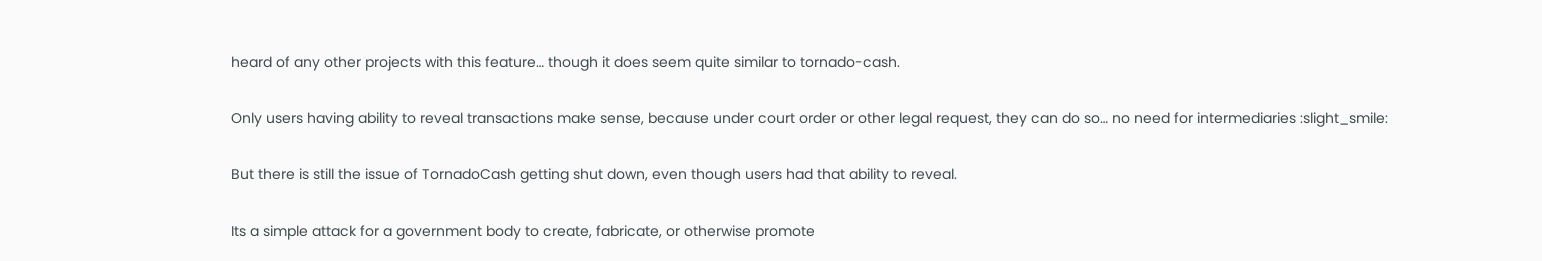heard of any other projects with this feature… though it does seem quite similar to tornado-cash.

Only users having ability to reveal transactions make sense, because under court order or other legal request, they can do so… no need for intermediaries :slight_smile:

But there is still the issue of TornadoCash getting shut down, even though users had that ability to reveal.

Its a simple attack for a government body to create, fabricate, or otherwise promote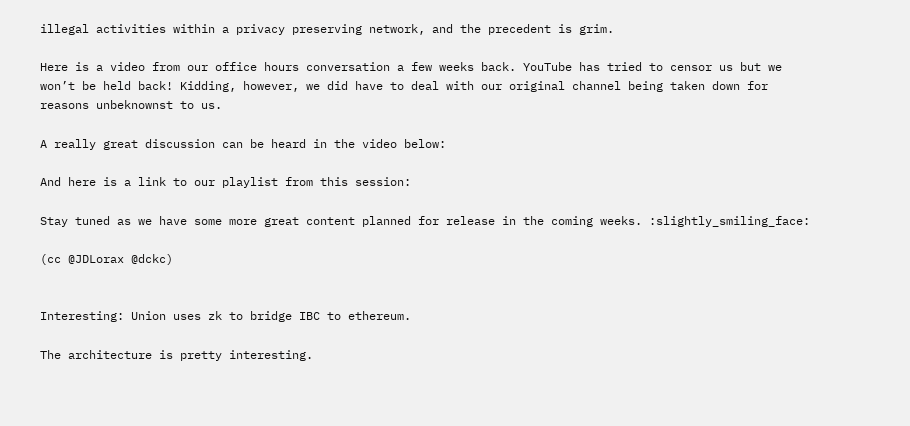illegal activities within a privacy preserving network, and the precedent is grim.

Here is a video from our office hours conversation a few weeks back. YouTube has tried to censor us but we won’t be held back! Kidding, however, we did have to deal with our original channel being taken down for reasons unbeknownst to us.

A really great discussion can be heard in the video below:

And here is a link to our playlist from this session:

Stay tuned as we have some more great content planned for release in the coming weeks. :slightly_smiling_face:

(cc @JDLorax @dckc)


Interesting: Union uses zk to bridge IBC to ethereum.

The architecture is pretty interesting.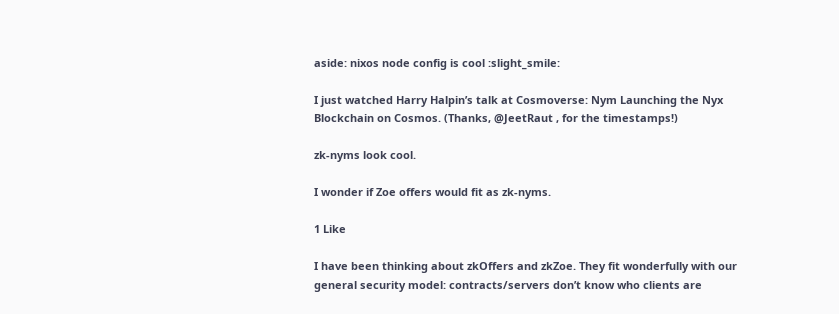aside: nixos node config is cool :slight_smile:

I just watched Harry Halpin’s talk at Cosmoverse: Nym Launching the Nyx Blockchain on Cosmos. (Thanks, @JeetRaut , for the timestamps!)

zk-nyms look cool.

I wonder if Zoe offers would fit as zk-nyms.

1 Like

I have been thinking about zkOffers and zkZoe. They fit wonderfully with our general security model: contracts/servers don’t know who clients are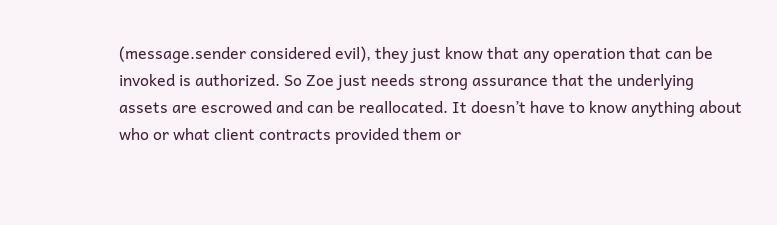(message.sender considered evil), they just know that any operation that can be invoked is authorized. So Zoe just needs strong assurance that the underlying assets are escrowed and can be reallocated. It doesn’t have to know anything about who or what client contracts provided them or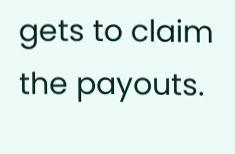gets to claim the payouts.